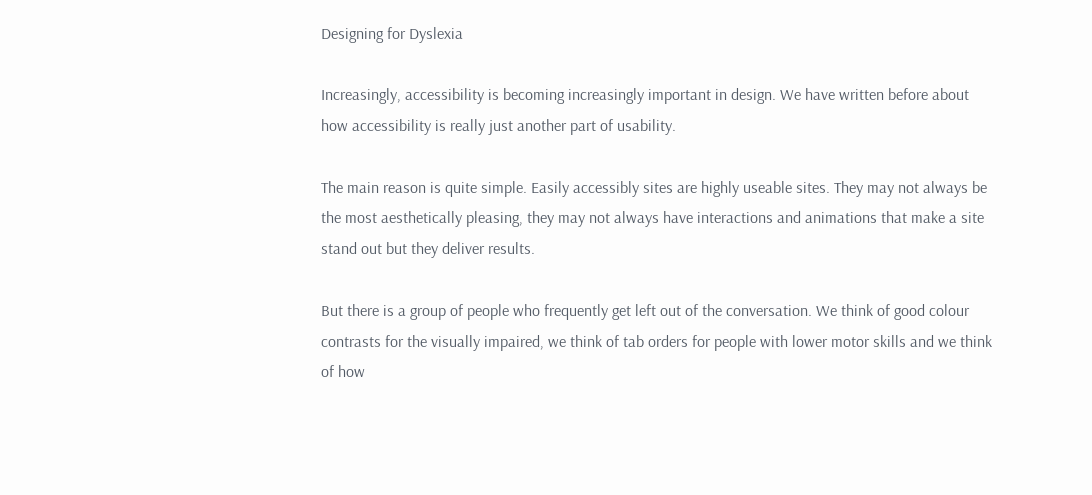Designing for Dyslexia

Increasingly, accessibility is becoming increasingly important in design. We have written before about how accessibility is really just another part of usability.

The main reason is quite simple. Easily accessibly sites are highly useable sites. They may not always be the most aesthetically pleasing, they may not always have interactions and animations that make a site stand out but they deliver results.

But there is a group of people who frequently get left out of the conversation. We think of good colour contrasts for the visually impaired, we think of tab orders for people with lower motor skills and we think of how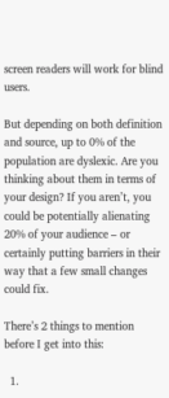screen readers will work for blind users.

But depending on both definition and source, up to 0% of the population are dyslexic. Are you thinking about them in terms of your design? If you aren’t, you could be potentially alienating 20% of your audience – or certainly putting barriers in their way that a few small changes could fix.

There’s 2 things to mention before I get into this:

  1.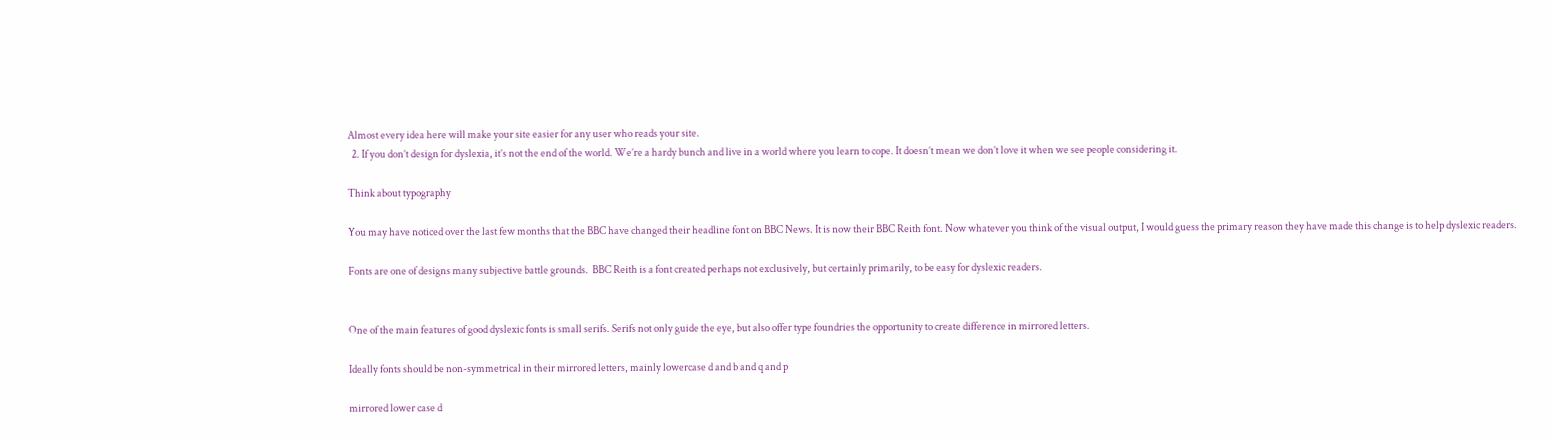Almost every idea here will make your site easier for any user who reads your site.
  2. If you don’t design for dyslexia, it’s not the end of the world. We’re a hardy bunch and live in a world where you learn to cope. It doesn’t mean we don’t love it when we see people considering it.

Think about typography

You may have noticed over the last few months that the BBC have changed their headline font on BBC News. It is now their BBC Reith font. Now whatever you think of the visual output, I would guess the primary reason they have made this change is to help dyslexic readers.

Fonts are one of designs many subjective battle grounds.  BBC Reith is a font created perhaps not exclusively, but certainly primarily, to be easy for dyslexic readers.


One of the main features of good dyslexic fonts is small serifs. Serifs not only guide the eye, but also offer type foundries the opportunity to create difference in mirrored letters.

Ideally fonts should be non-symmetrical in their mirrored letters, mainly lowercase d and b and q and p

mirrored lower case d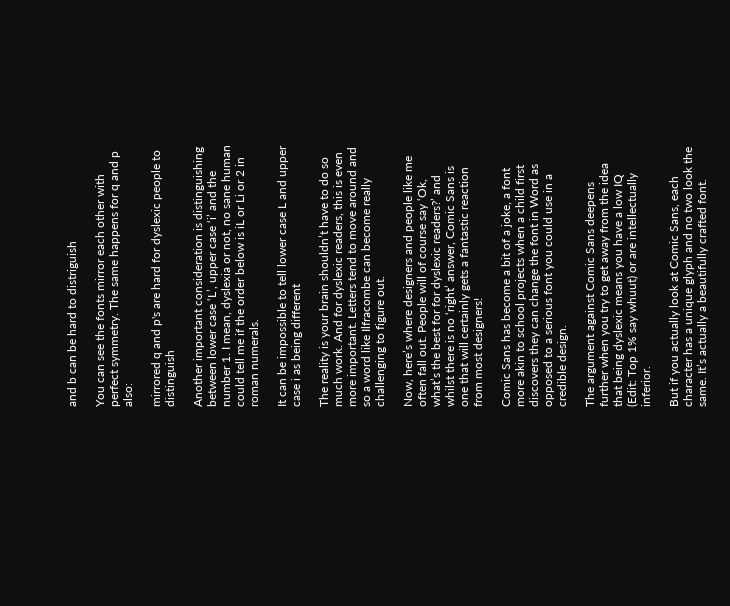and b can be hard to distriguish

You can see the fonts mirror each other with perfect symmetry. The same happens for q and p also:

mirrored q and p's are hard for dyslexic people to distinguish

Another important consideration is distinguishing between lower case ‘L’, upper case ‘i’ and the number 1. I mean, dyslexia or not, no sane human could tell me if the order below is iL or Li or 2 in roman numerals.

It can be impossible to tell lower case L and upper case i as being different

The reality is your brain shouldn’t have to do so much work. And for dyslexic readers, this is even more important. Letters tend to move around and so a word like Ilfracombe can become really challenging to figure out.

Now, here’s where designers and people like me often fall out. People will of course say ‘Ok, what’s the best for for dyslexic readers?’ and whilst there is no ‘right’ answer, Comic Sans is one that will certainly gets a fantastic reaction from most designers!

Comic Sans has become a bit of a joke, a font more akin to school projects when a child first discovers they can change the font in Word as opposed to a serious font you could use in a credible design.

The argument against Comic Sans deepens further when you try to get away from the idea that being dyslexic means you have a low IQ (Edit: Top 1% say whuut) or are intellectually inferior.

But if you actually look at Comic Sans, each character has a unique glyph and no two look the same. It’s actually a beautifully crafted font.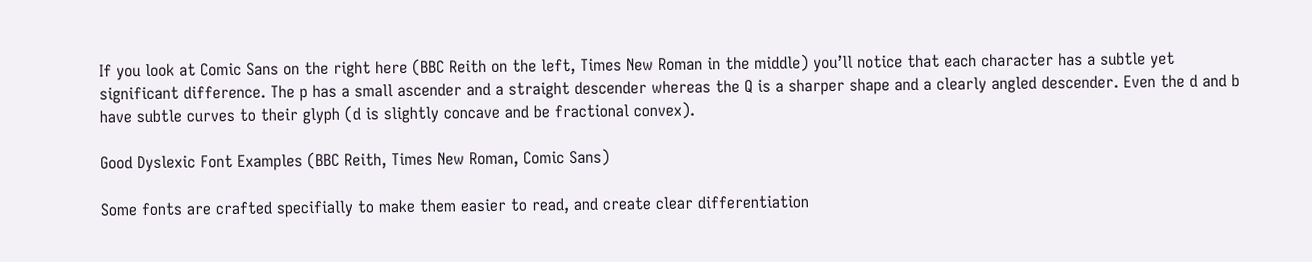If you look at Comic Sans on the right here (BBC Reith on the left, Times New Roman in the middle) you’ll notice that each character has a subtle yet significant difference. The p has a small ascender and a straight descender whereas the Q is a sharper shape and a clearly angled descender. Even the d and b have subtle curves to their glyph (d is slightly concave and be fractional convex).

Good Dyslexic Font Examples (BBC Reith, Times New Roman, Comic Sans)

Some fonts are crafted specifially to make them easier to read, and create clear differentiation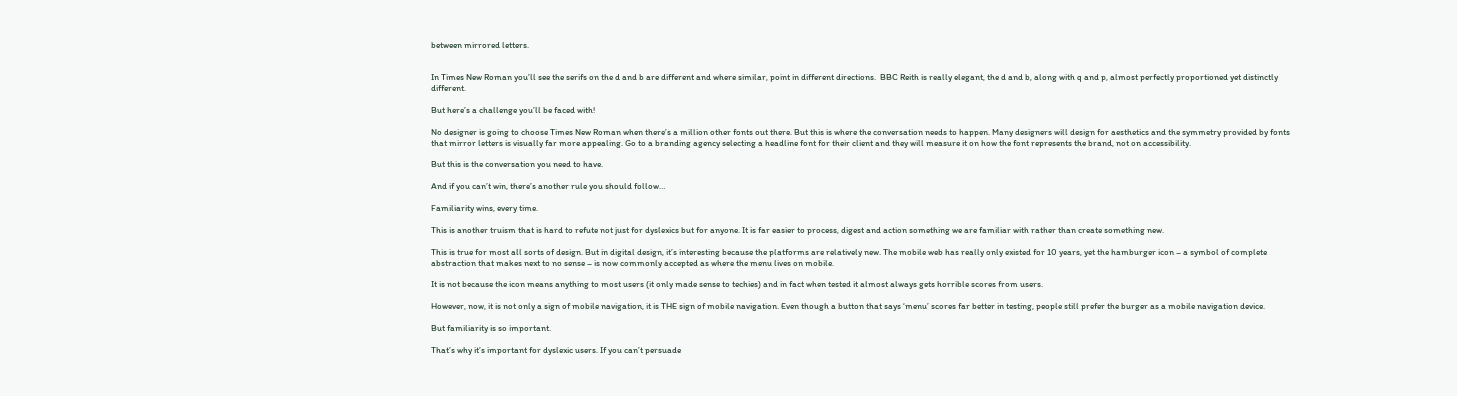between mirrored letters.


In Times New Roman you’ll see the serifs on the d and b are different and where similar, point in different directions.  BBC Reith is really elegant, the d and b, along with q and p, almost perfectly proportioned yet distinctly different.

But here’s a challenge you’ll be faced with!

No designer is going to choose Times New Roman when there’s a million other fonts out there. But this is where the conversation needs to happen. Many designers will design for aesthetics and the symmetry provided by fonts that mirror letters is visually far more appealing. Go to a branding agency selecting a headline font for their client and they will measure it on how the font represents the brand, not on accessibility.

But this is the conversation you need to have.

And if you can’t win, there’s another rule you should follow…

Familiarity wins, every time.

This is another truism that is hard to refute not just for dyslexics but for anyone. It is far easier to process, digest and action something we are familiar with rather than create something new.

This is true for most all sorts of design. But in digital design, it’s interesting because the platforms are relatively new. The mobile web has really only existed for 10 years, yet the hamburger icon – a symbol of complete abstraction that makes next to no sense – is now commonly accepted as where the menu lives on mobile.

It is not because the icon means anything to most users (it only made sense to techies) and in fact when tested it almost always gets horrible scores from users.

However, now, it is not only a sign of mobile navigation, it is THE sign of mobile navigation. Even though a button that says ‘menu’ scores far better in testing, people still prefer the burger as a mobile navigation device.

But familiarity is so important.

That’s why it’s important for dyslexic users. If you can’t persuade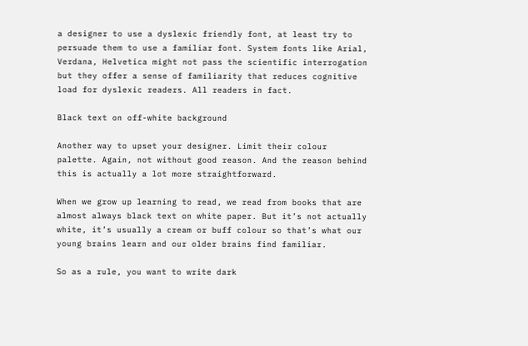a designer to use a dyslexic friendly font, at least try to persuade them to use a familiar font. System fonts like Arial, Verdana, Helvetica might not pass the scientific interrogation but they offer a sense of familiarity that reduces cognitive load for dyslexic readers. All readers in fact.

Black text on off-white background

Another way to upset your designer. Limit their colour palette. Again, not without good reason. And the reason behind this is actually a lot more straightforward.

When we grow up learning to read, we read from books that are almost always black text on white paper. But it’s not actually white, it’s usually a cream or buff colour so that’s what our young brains learn and our older brains find familiar.

So as a rule, you want to write dark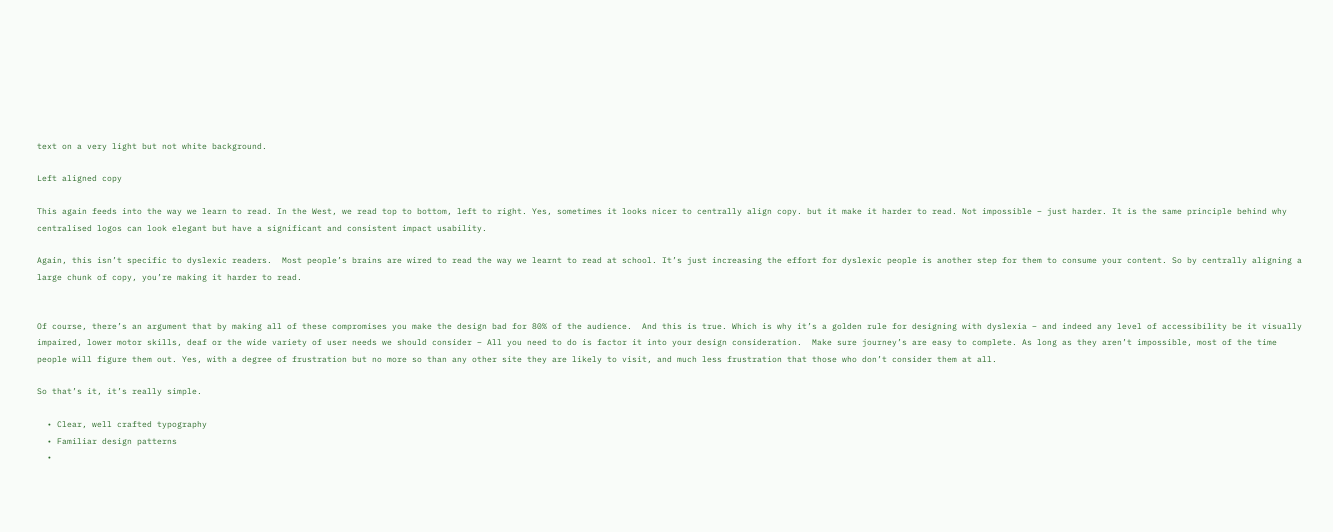text on a very light but not white background.

Left aligned copy

This again feeds into the way we learn to read. In the West, we read top to bottom, left to right. Yes, sometimes it looks nicer to centrally align copy. but it make it harder to read. Not impossible – just harder. It is the same principle behind why centralised logos can look elegant but have a significant and consistent impact usability.

Again, this isn’t specific to dyslexic readers.  Most people’s brains are wired to read the way we learnt to read at school. It’s just increasing the effort for dyslexic people is another step for them to consume your content. So by centrally aligning a large chunk of copy, you’re making it harder to read.


Of course, there’s an argument that by making all of these compromises you make the design bad for 80% of the audience.  And this is true. Which is why it’s a golden rule for designing with dyslexia – and indeed any level of accessibility be it visually impaired, lower motor skills, deaf or the wide variety of user needs we should consider – All you need to do is factor it into your design consideration.  Make sure journey’s are easy to complete. As long as they aren’t impossible, most of the time people will figure them out. Yes, with a degree of frustration but no more so than any other site they are likely to visit, and much less frustration that those who don’t consider them at all.

So that’s it, it’s really simple.

  • Clear, well crafted typography
  • Familiar design patterns
  •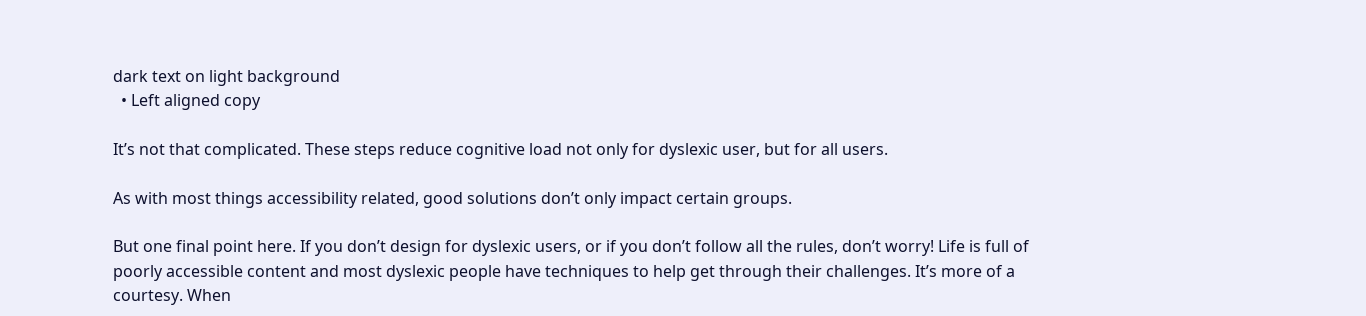dark text on light background
  • Left aligned copy

It’s not that complicated. These steps reduce cognitive load not only for dyslexic user, but for all users.

As with most things accessibility related, good solutions don’t only impact certain groups.

But one final point here. If you don’t design for dyslexic users, or if you don’t follow all the rules, don’t worry! Life is full of poorly accessible content and most dyslexic people have techniques to help get through their challenges. It’s more of a courtesy. When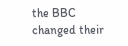the BBC changed their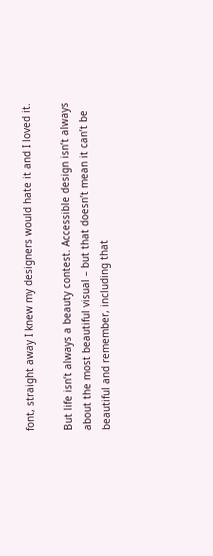font, straight away I knew my designers would hate it and I loved it.

But life isn’t always a beauty contest. Accessible design isn’t always about the most beautiful visual – but that doesn’t mean it can’t be beautiful and remember, including that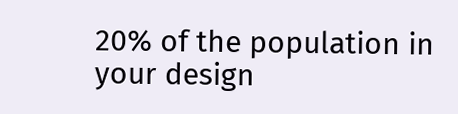20% of the population in your design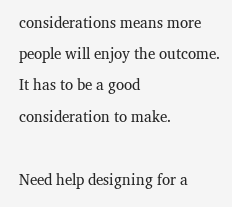considerations means more people will enjoy the outcome. It has to be a good consideration to make.

Need help designing for a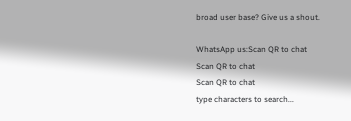broad user base? Give us a shout.

WhatsApp us:Scan QR to chat
Scan QR to chat
Scan QR to chat
type characters to search...